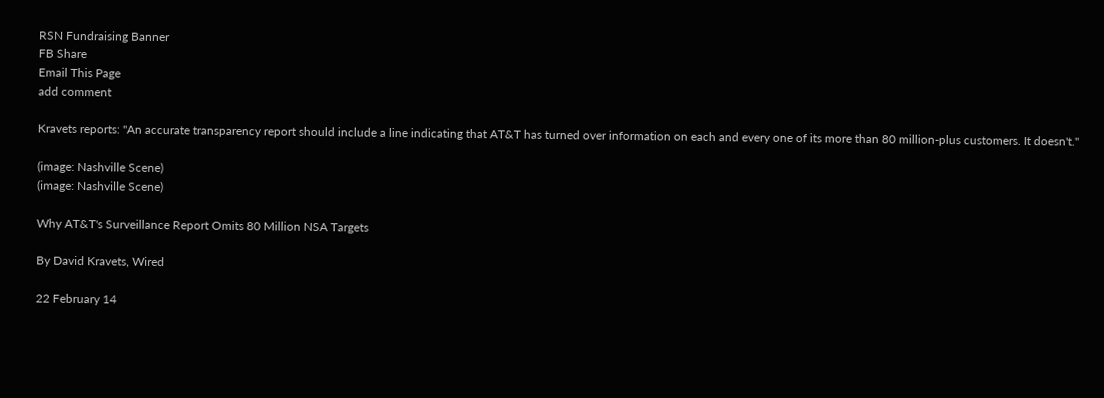RSN Fundraising Banner
FB Share
Email This Page
add comment

Kravets reports: "An accurate transparency report should include a line indicating that AT&T has turned over information on each and every one of its more than 80 million-plus customers. It doesn't."

(image: Nashville Scene)
(image: Nashville Scene)

Why AT&T's Surveillance Report Omits 80 Million NSA Targets

By David Kravets, Wired

22 February 14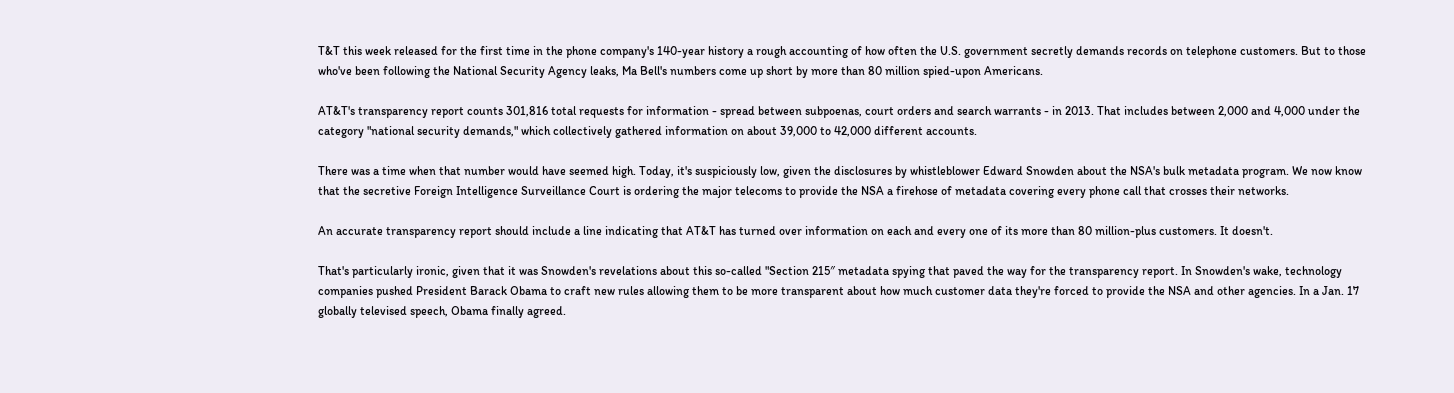T&T this week released for the first time in the phone company's 140-year history a rough accounting of how often the U.S. government secretly demands records on telephone customers. But to those who've been following the National Security Agency leaks, Ma Bell's numbers come up short by more than 80 million spied-upon Americans.

AT&T's transparency report counts 301,816 total requests for information - spread between subpoenas, court orders and search warrants - in 2013. That includes between 2,000 and 4,000 under the category "national security demands," which collectively gathered information on about 39,000 to 42,000 different accounts.

There was a time when that number would have seemed high. Today, it's suspiciously low, given the disclosures by whistleblower Edward Snowden about the NSA's bulk metadata program. We now know that the secretive Foreign Intelligence Surveillance Court is ordering the major telecoms to provide the NSA a firehose of metadata covering every phone call that crosses their networks.

An accurate transparency report should include a line indicating that AT&T has turned over information on each and every one of its more than 80 million-plus customers. It doesn't.

That's particularly ironic, given that it was Snowden's revelations about this so-called "Section 215″ metadata spying that paved the way for the transparency report. In Snowden's wake, technology companies pushed President Barack Obama to craft new rules allowing them to be more transparent about how much customer data they're forced to provide the NSA and other agencies. In a Jan. 17 globally televised speech, Obama finally agreed.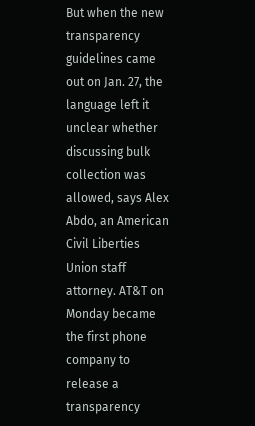But when the new transparency guidelines came out on Jan. 27, the language left it unclear whether discussing bulk collection was allowed, says Alex Abdo, an American Civil Liberties Union staff attorney. AT&T on Monday became the first phone company to release a transparency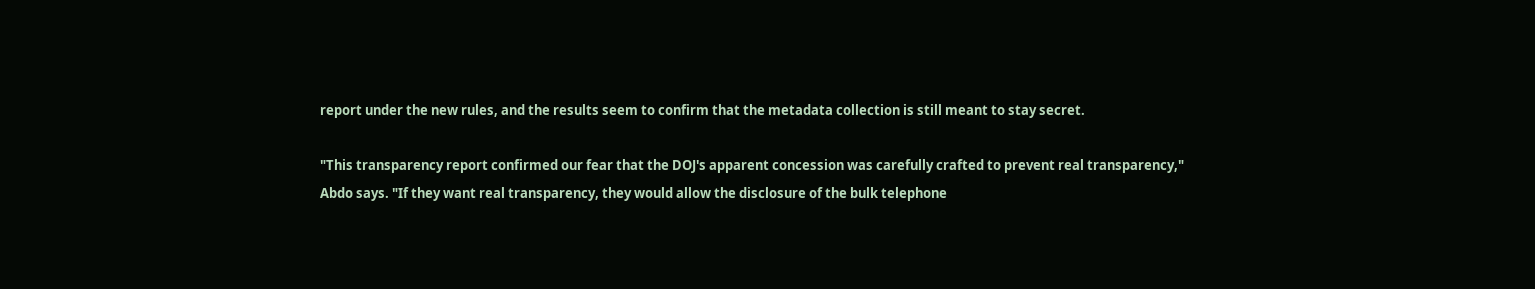report under the new rules, and the results seem to confirm that the metadata collection is still meant to stay secret.

"This transparency report confirmed our fear that the DOJ's apparent concession was carefully crafted to prevent real transparency," Abdo says. "If they want real transparency, they would allow the disclosure of the bulk telephone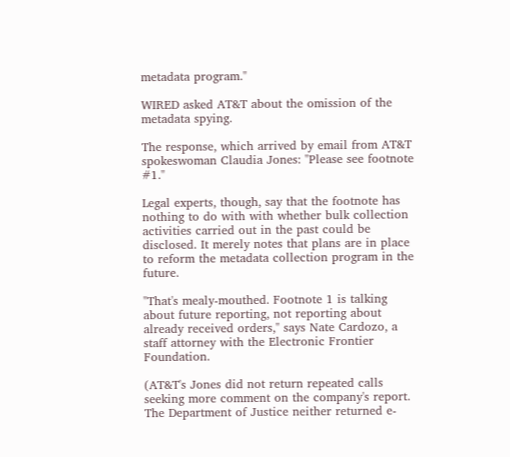metadata program."

WIRED asked AT&T about the omission of the metadata spying.

The response, which arrived by email from AT&T spokeswoman Claudia Jones: "Please see footnote #1."

Legal experts, though, say that the footnote has nothing to do with with whether bulk collection activities carried out in the past could be disclosed. It merely notes that plans are in place to reform the metadata collection program in the future.

"That's mealy-mouthed. Footnote 1 is talking about future reporting, not reporting about already received orders," says Nate Cardozo, a staff attorney with the Electronic Frontier Foundation.

(AT&T's Jones did not return repeated calls seeking more comment on the company's report. The Department of Justice neither returned e-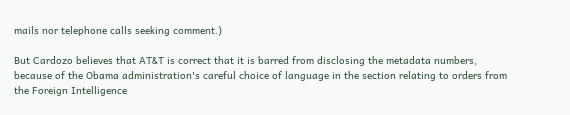mails nor telephone calls seeking comment.)

But Cardozo believes that AT&T is correct that it is barred from disclosing the metadata numbers, because of the Obama administration's careful choice of language in the section relating to orders from the Foreign Intelligence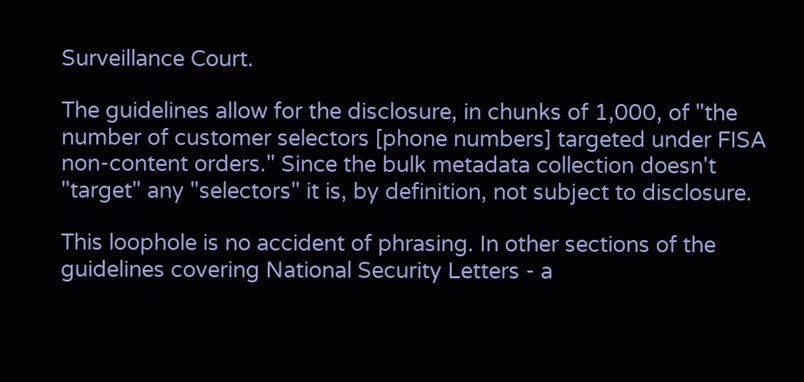Surveillance Court.

The guidelines allow for the disclosure, in chunks of 1,000, of "the number of customer selectors [phone numbers] targeted under FISA non-content orders." Since the bulk metadata collection doesn't "target" any "selectors" it is, by definition, not subject to disclosure.

This loophole is no accident of phrasing. In other sections of the guidelines covering National Security Letters - a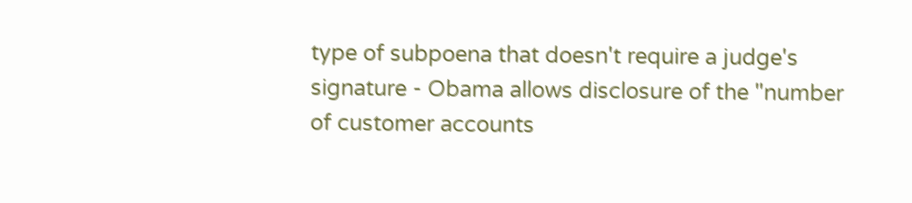type of subpoena that doesn't require a judge's signature - Obama allows disclosure of the "number of customer accounts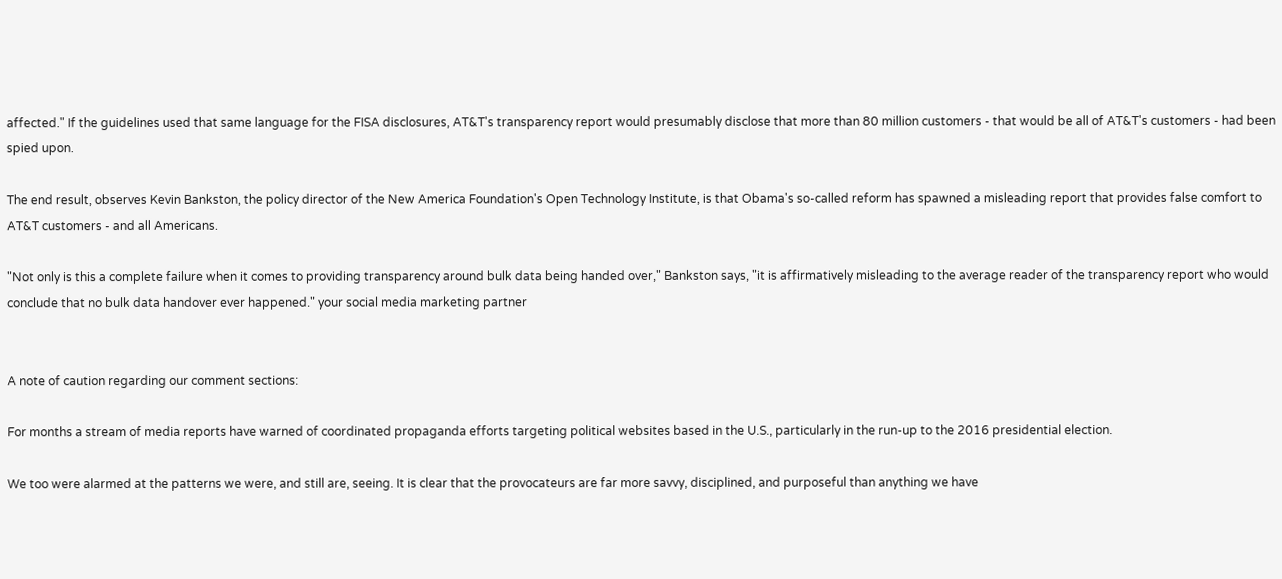affected." If the guidelines used that same language for the FISA disclosures, AT&T's transparency report would presumably disclose that more than 80 million customers - that would be all of AT&T's customers - had been spied upon.

The end result, observes Kevin Bankston, the policy director of the New America Foundation's Open Technology Institute, is that Obama's so-called reform has spawned a misleading report that provides false comfort to AT&T customers - and all Americans.

"Not only is this a complete failure when it comes to providing transparency around bulk data being handed over," Bankston says, "it is affirmatively misleading to the average reader of the transparency report who would conclude that no bulk data handover ever happened." your social media marketing partner


A note of caution regarding our comment sections:

For months a stream of media reports have warned of coordinated propaganda efforts targeting political websites based in the U.S., particularly in the run-up to the 2016 presidential election.

We too were alarmed at the patterns we were, and still are, seeing. It is clear that the provocateurs are far more savvy, disciplined, and purposeful than anything we have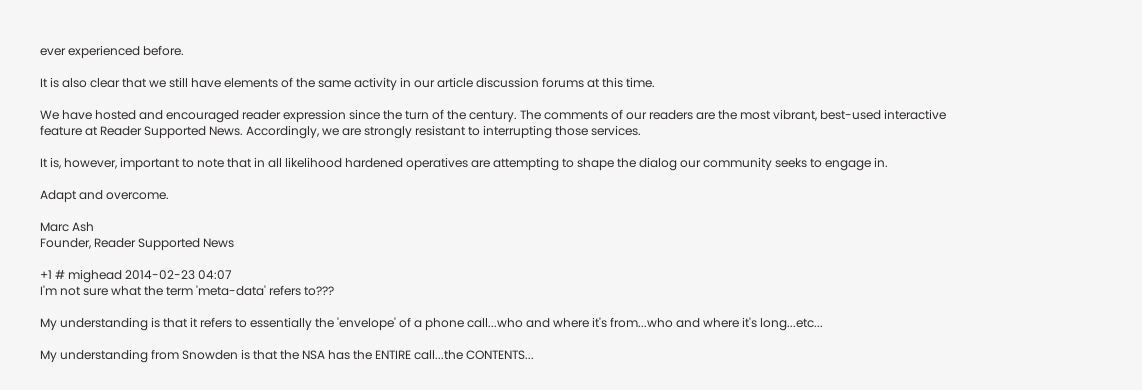ever experienced before.

It is also clear that we still have elements of the same activity in our article discussion forums at this time.

We have hosted and encouraged reader expression since the turn of the century. The comments of our readers are the most vibrant, best-used interactive feature at Reader Supported News. Accordingly, we are strongly resistant to interrupting those services.

It is, however, important to note that in all likelihood hardened operatives are attempting to shape the dialog our community seeks to engage in.

Adapt and overcome.

Marc Ash
Founder, Reader Supported News

+1 # mighead 2014-02-23 04:07
I'm not sure what the term 'meta-data' refers to???

My understanding is that it refers to essentially the 'envelope' of a phone call...who and where it's from...who and where it's long...etc...

My understanding from Snowden is that the NSA has the ENTIRE call...the CONTENTS...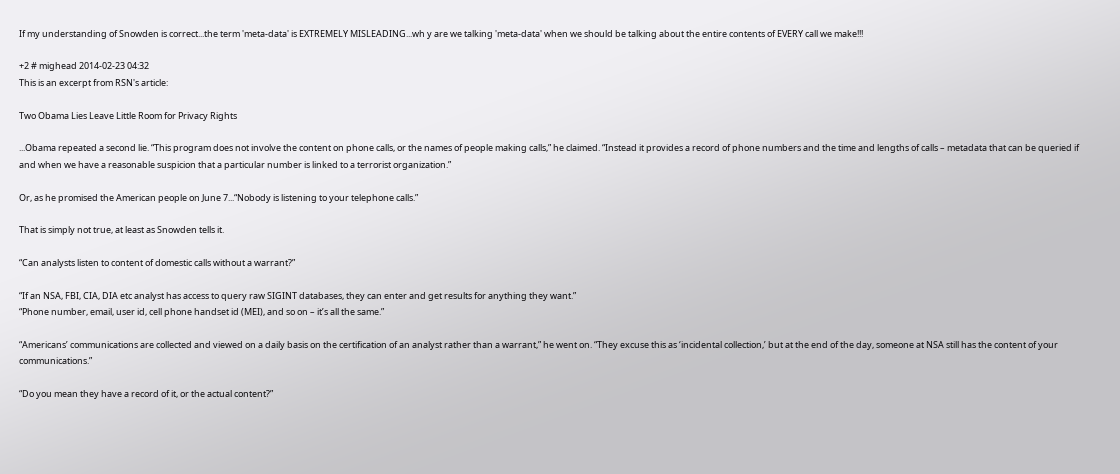If my understanding of Snowden is correct...the term 'meta-data' is EXTREMELY MISLEADING...wh y are we talking 'meta-data' when we should be talking about the entire contents of EVERY call we make!!!

+2 # mighead 2014-02-23 04:32
This is an excerpt from RSN's article:

Two Obama Lies Leave Little Room for Privacy Rights

...Obama repeated a second lie. “This program does not involve the content on phone calls, or the names of people making calls,” he claimed. “Instead it provides a record of phone numbers and the time and lengths of calls – metadata that can be queried if and when we have a reasonable suspicion that a particular number is linked to a terrorist organization.”

Or, as he promised the American people on June 7...“Nobody is listening to your telephone calls.”

That is simply not true, at least as Snowden tells it.

“Can analysts listen to content of domestic calls without a warrant?”

“If an NSA, FBI, CIA, DIA etc analyst has access to query raw SIGINT databases, they can enter and get results for anything they want.”
“Phone number, email, user id, cell phone handset id (MEI), and so on – it’s all the same.”

“Americans’ communications are collected and viewed on a daily basis on the certification of an analyst rather than a warrant,” he went on. “They excuse this as ‘incidental collection,’ but at the end of the day, someone at NSA still has the content of your communications.”

“Do you mean they have a record of it, or the actual content?”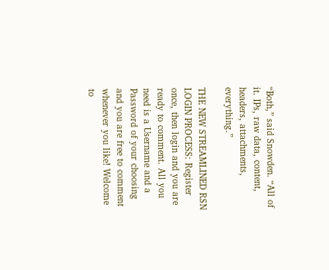“Both,” said Snowden. “All of it. IPs, raw data, content, headers, attachments, everything.”

THE NEW STREAMLINED RSN LOGIN PROCESS: Register once, then login and you are ready to comment. All you need is a Username and a Password of your choosing and you are free to comment whenever you like! Welcome to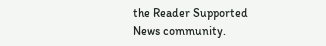the Reader Supported News community.